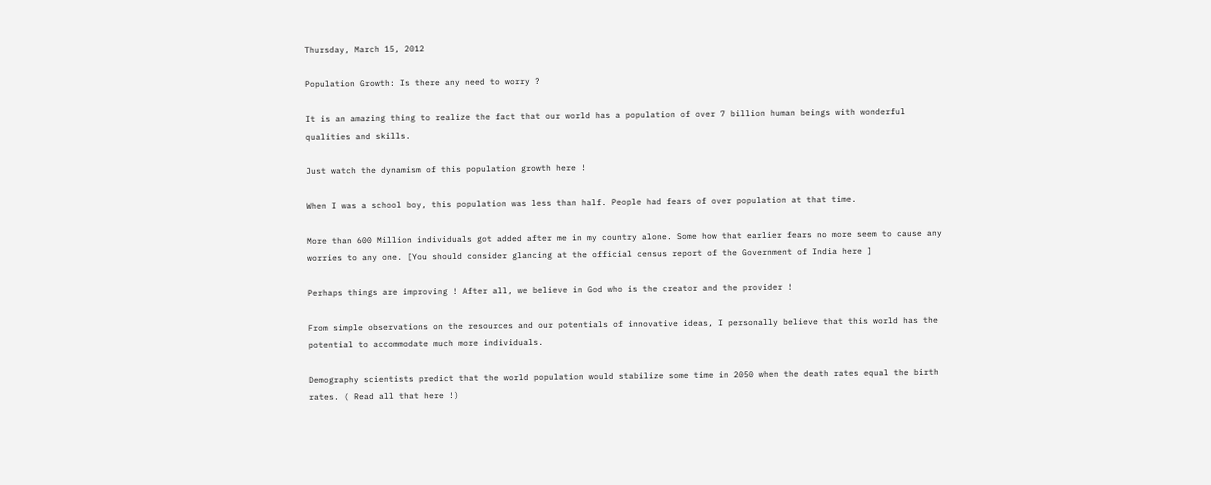Thursday, March 15, 2012

Population Growth: Is there any need to worry ?

It is an amazing thing to realize the fact that our world has a population of over 7 billion human beings with wonderful qualities and skills.

Just watch the dynamism of this population growth here !

When I was a school boy, this population was less than half. People had fears of over population at that time.

More than 600 Million individuals got added after me in my country alone. Some how that earlier fears no more seem to cause any worries to any one. [You should consider glancing at the official census report of the Government of India here ]

Perhaps things are improving ! After all, we believe in God who is the creator and the provider !

From simple observations on the resources and our potentials of innovative ideas, I personally believe that this world has the potential to accommodate much more individuals.

Demography scientists predict that the world population would stabilize some time in 2050 when the death rates equal the birth rates. ( Read all that here !)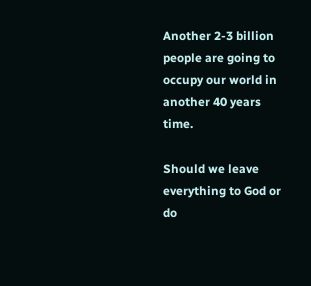Another 2-3 billion people are going to occupy our world in another 40 years time.

Should we leave everything to God or do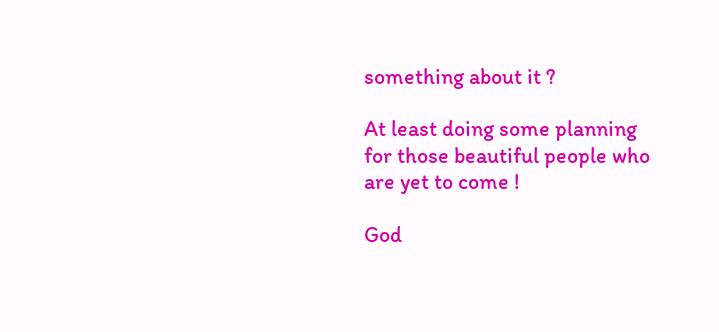something about it ?

At least doing some planning for those beautiful people who are yet to come !

God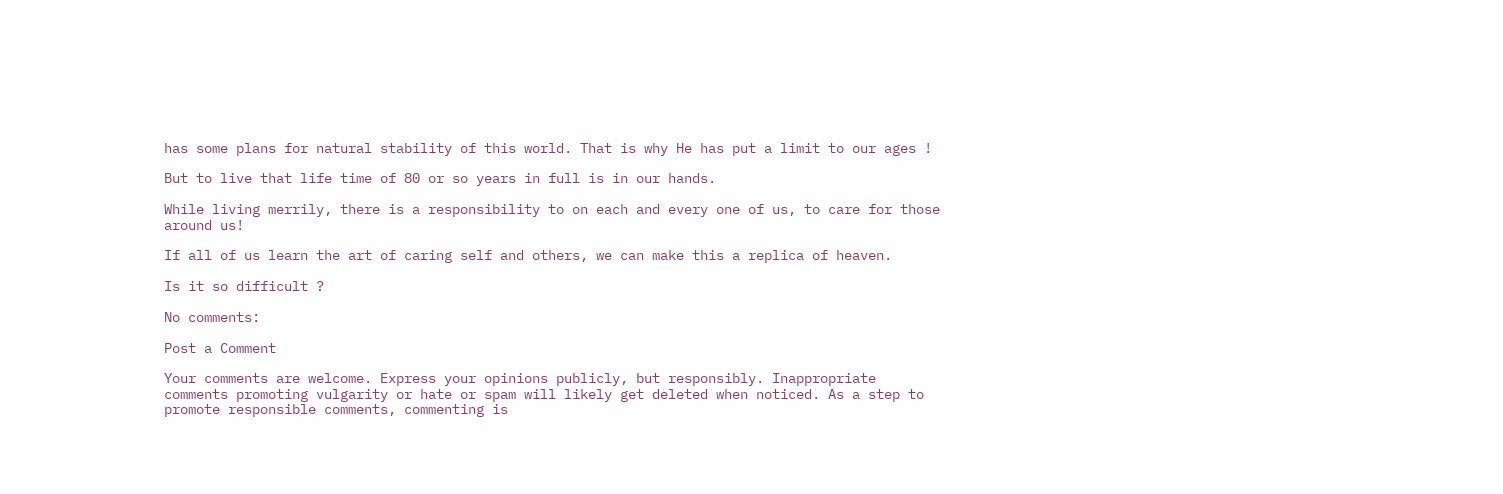has some plans for natural stability of this world. That is why He has put a limit to our ages !

But to live that life time of 80 or so years in full is in our hands.

While living merrily, there is a responsibility to on each and every one of us, to care for those around us!

If all of us learn the art of caring self and others, we can make this a replica of heaven.

Is it so difficult ?

No comments:

Post a Comment

Your comments are welcome. Express your opinions publicly, but responsibly. Inappropriate comments promoting vulgarity or hate or spam will likely get deleted when noticed. As a step to promote responsible comments, commenting is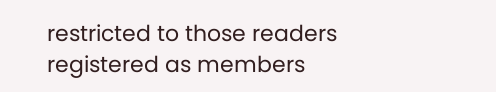restricted to those readers registered as members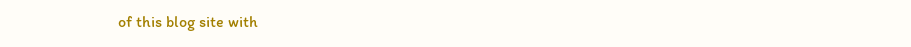of this blog site with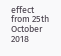effect from 25th October 2018